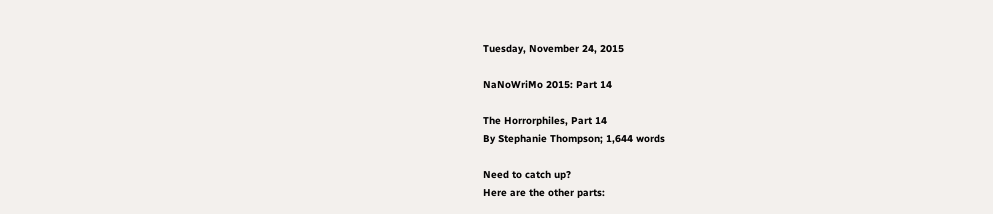Tuesday, November 24, 2015

NaNoWriMo 2015: Part 14

The Horrorphiles, Part 14
By Stephanie Thompson; 1,644 words

Need to catch up?
Here are the other parts: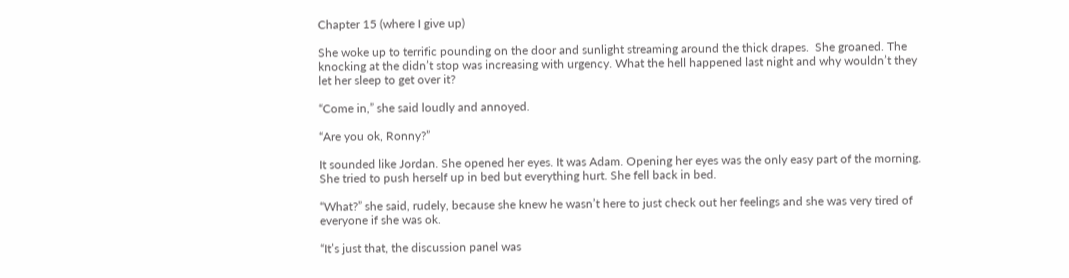Chapter 15 (where I give up)

She woke up to terrific pounding on the door and sunlight streaming around the thick drapes.  She groaned. The knocking at the didn’t stop was increasing with urgency. What the hell happened last night and why wouldn’t they let her sleep to get over it?

“Come in,” she said loudly and annoyed.

“Are you ok, Ronny?”

It sounded like Jordan. She opened her eyes. It was Adam. Opening her eyes was the only easy part of the morning. She tried to push herself up in bed but everything hurt. She fell back in bed.

“What?” she said, rudely, because she knew he wasn’t here to just check out her feelings and she was very tired of everyone if she was ok.

“It’s just that, the discussion panel was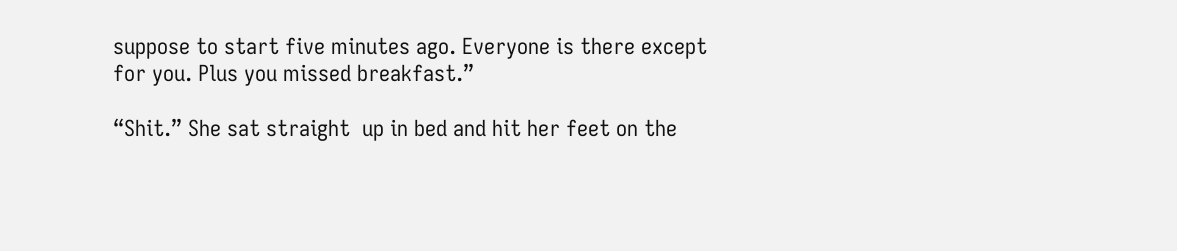suppose to start five minutes ago. Everyone is there except for you. Plus you missed breakfast.”

“Shit.” She sat straight  up in bed and hit her feet on the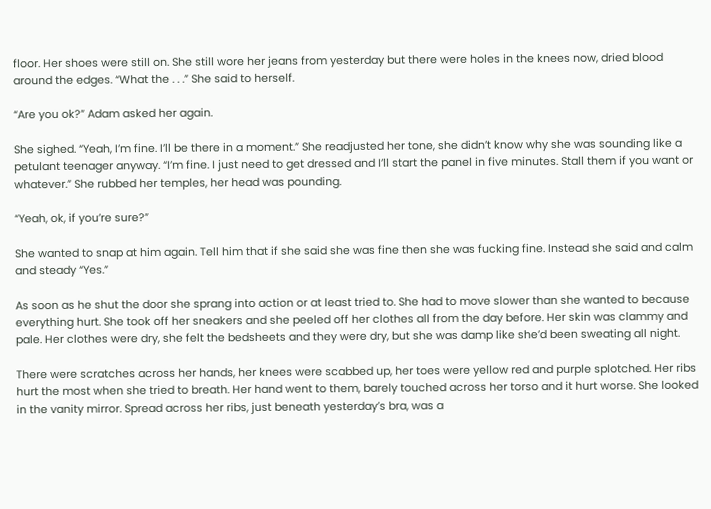floor. Her shoes were still on. She still wore her jeans from yesterday but there were holes in the knees now, dried blood around the edges. “What the . . .” She said to herself.

“Are you ok?” Adam asked her again.

She sighed. “Yeah, I’m fine. I’ll be there in a moment.” She readjusted her tone, she didn’t know why she was sounding like a petulant teenager anyway. “I’m fine. I just need to get dressed and I’ll start the panel in five minutes. Stall them if you want or whatever.” She rubbed her temples, her head was pounding.

“Yeah, ok, if you’re sure?”

She wanted to snap at him again. Tell him that if she said she was fine then she was fucking fine. Instead she said and calm and steady “Yes.”

As soon as he shut the door she sprang into action or at least tried to. She had to move slower than she wanted to because everything hurt. She took off her sneakers and she peeled off her clothes all from the day before. Her skin was clammy and pale. Her clothes were dry, she felt the bedsheets and they were dry, but she was damp like she’d been sweating all night.

There were scratches across her hands, her knees were scabbed up, her toes were yellow red and purple splotched. Her ribs hurt the most when she tried to breath. Her hand went to them, barely touched across her torso and it hurt worse. She looked in the vanity mirror. Spread across her ribs, just beneath yesterday’s bra, was a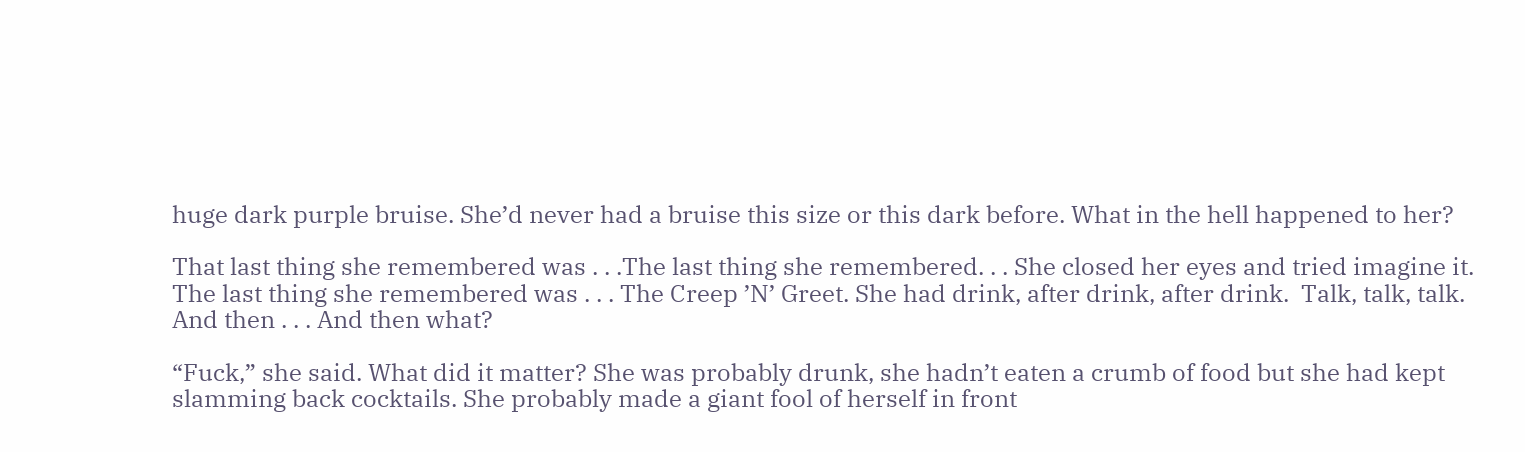huge dark purple bruise. She’d never had a bruise this size or this dark before. What in the hell happened to her?

That last thing she remembered was . . .The last thing she remembered. . . She closed her eyes and tried imagine it. The last thing she remembered was . . . The Creep ’N’ Greet. She had drink, after drink, after drink.  Talk, talk, talk. And then . . . And then what?

“Fuck,” she said. What did it matter? She was probably drunk, she hadn’t eaten a crumb of food but she had kept slamming back cocktails. She probably made a giant fool of herself in front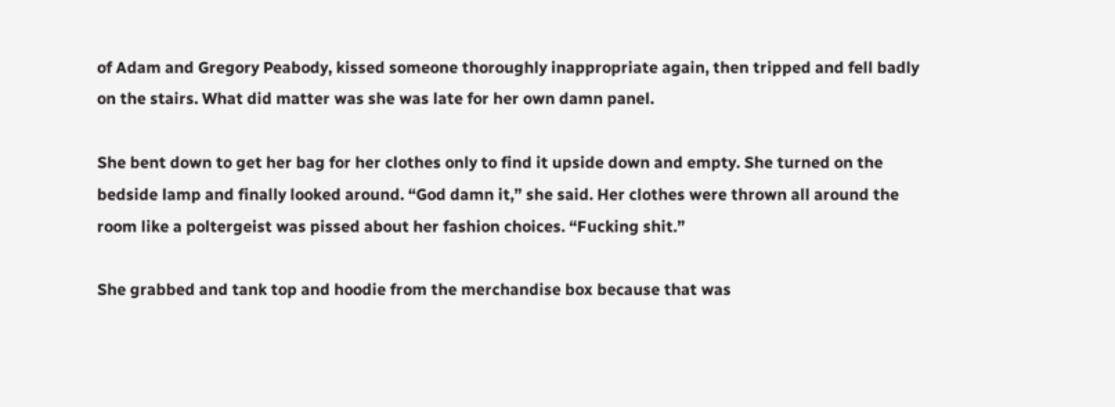of Adam and Gregory Peabody, kissed someone thoroughly inappropriate again, then tripped and fell badly on the stairs. What did matter was she was late for her own damn panel.

She bent down to get her bag for her clothes only to find it upside down and empty. She turned on the bedside lamp and finally looked around. “God damn it,” she said. Her clothes were thrown all around the room like a poltergeist was pissed about her fashion choices. “Fucking shit.”

She grabbed and tank top and hoodie from the merchandise box because that was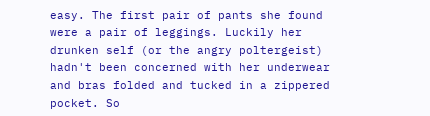easy. The first pair of pants she found were a pair of leggings. Luckily her drunken self (or the angry poltergeist) hadn't been concerned with her underwear and bras folded and tucked in a zippered pocket. So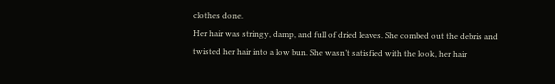clothes done.
Her hair was stringy, damp, and full of dried leaves. She combed out the debris and twisted her hair into a low bun. She wasn’t satisfied with the look, her hair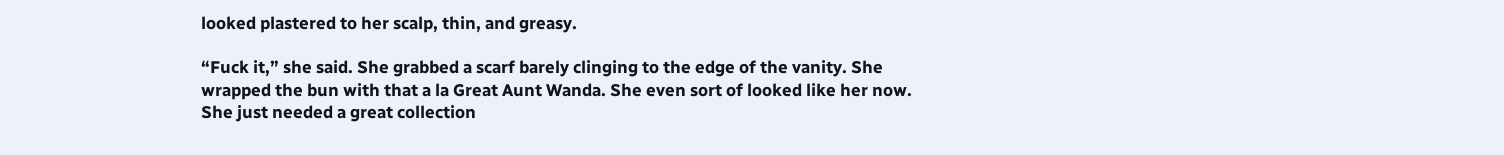looked plastered to her scalp, thin, and greasy.

“Fuck it,” she said. She grabbed a scarf barely clinging to the edge of the vanity. She wrapped the bun with that a la Great Aunt Wanda. She even sort of looked like her now. She just needed a great collection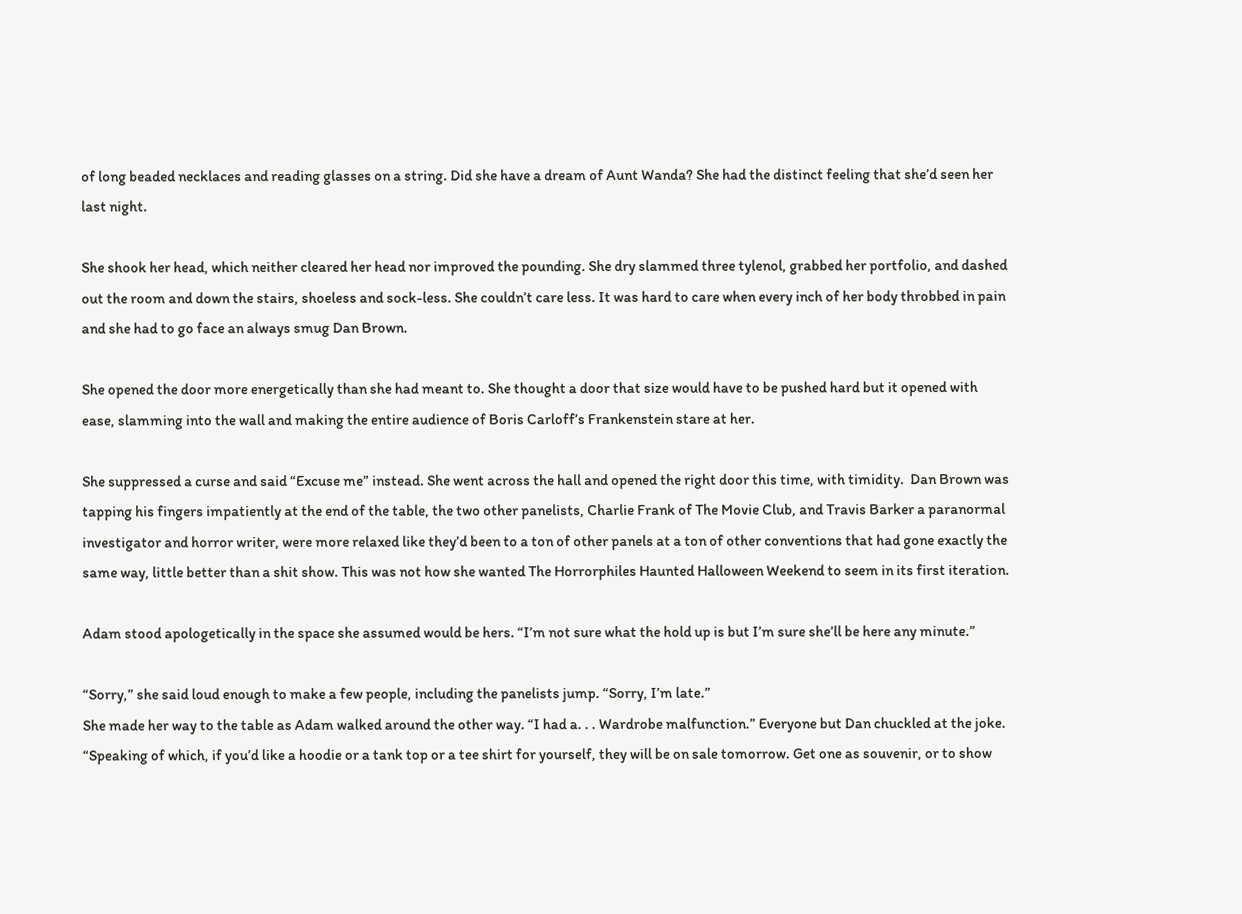of long beaded necklaces and reading glasses on a string. Did she have a dream of Aunt Wanda? She had the distinct feeling that she’d seen her last night.

She shook her head, which neither cleared her head nor improved the pounding. She dry slammed three tylenol, grabbed her portfolio, and dashed out the room and down the stairs, shoeless and sock-less. She couldn’t care less. It was hard to care when every inch of her body throbbed in pain and she had to go face an always smug Dan Brown.

She opened the door more energetically than she had meant to. She thought a door that size would have to be pushed hard but it opened with ease, slamming into the wall and making the entire audience of Boris Carloff’s Frankenstein stare at her.

She suppressed a curse and said “Excuse me” instead. She went across the hall and opened the right door this time, with timidity.  Dan Brown was tapping his fingers impatiently at the end of the table, the two other panelists, Charlie Frank of The Movie Club, and Travis Barker a paranormal investigator and horror writer, were more relaxed like they’d been to a ton of other panels at a ton of other conventions that had gone exactly the same way, little better than a shit show. This was not how she wanted The Horrorphiles Haunted Halloween Weekend to seem in its first iteration.

Adam stood apologetically in the space she assumed would be hers. “I’m not sure what the hold up is but I’m sure she’ll be here any minute.”

“Sorry,” she said loud enough to make a few people, including the panelists jump. “Sorry, I’m late.”
She made her way to the table as Adam walked around the other way. “I had a. . . Wardrobe malfunction.” Everyone but Dan chuckled at the joke. “Speaking of which, if you’d like a hoodie or a tank top or a tee shirt for yourself, they will be on sale tomorrow. Get one as souvenir, or to show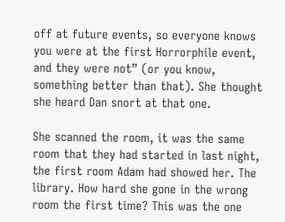off at future events, so everyone knows you were at the first Horrorphile event, and they were not” (or you know, something better than that). She thought she heard Dan snort at that one.

She scanned the room, it was the same room that they had started in last night, the first room Adam had showed her. The library. How hard she gone in the wrong room the first time? This was the one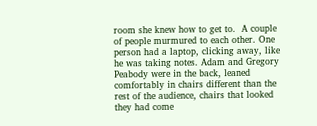room she knew how to get to.  A couple of people murmured to each other. One person had a laptop, clicking away, like he was taking notes. Adam and Gregory Peabody were in the back, leaned comfortably in chairs different than the rest of the audience, chairs that looked they had come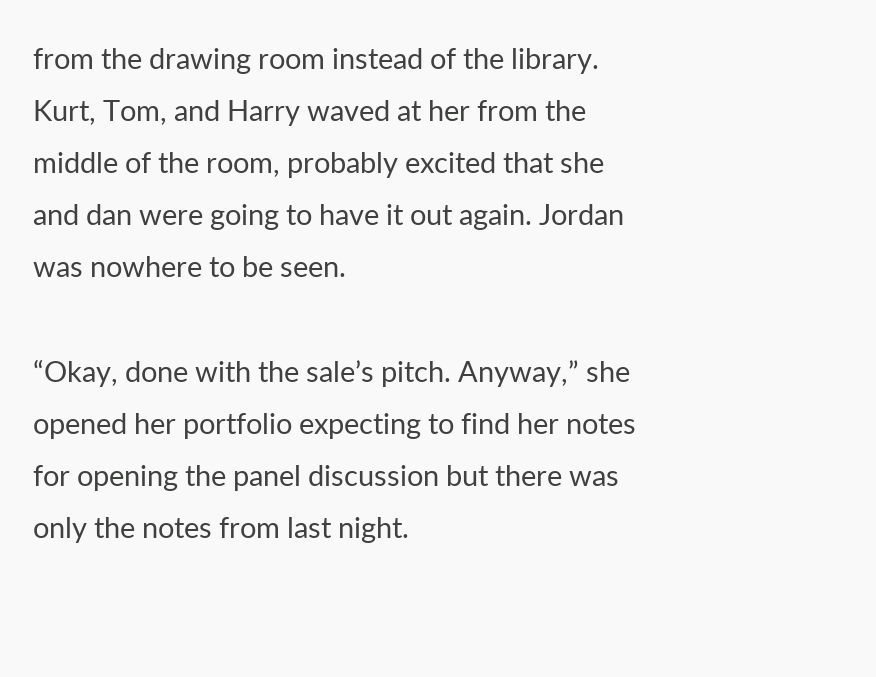from the drawing room instead of the library. Kurt, Tom, and Harry waved at her from the middle of the room, probably excited that she and dan were going to have it out again. Jordan was nowhere to be seen.

“Okay, done with the sale’s pitch. Anyway,” she opened her portfolio expecting to find her notes for opening the panel discussion but there was only the notes from last night.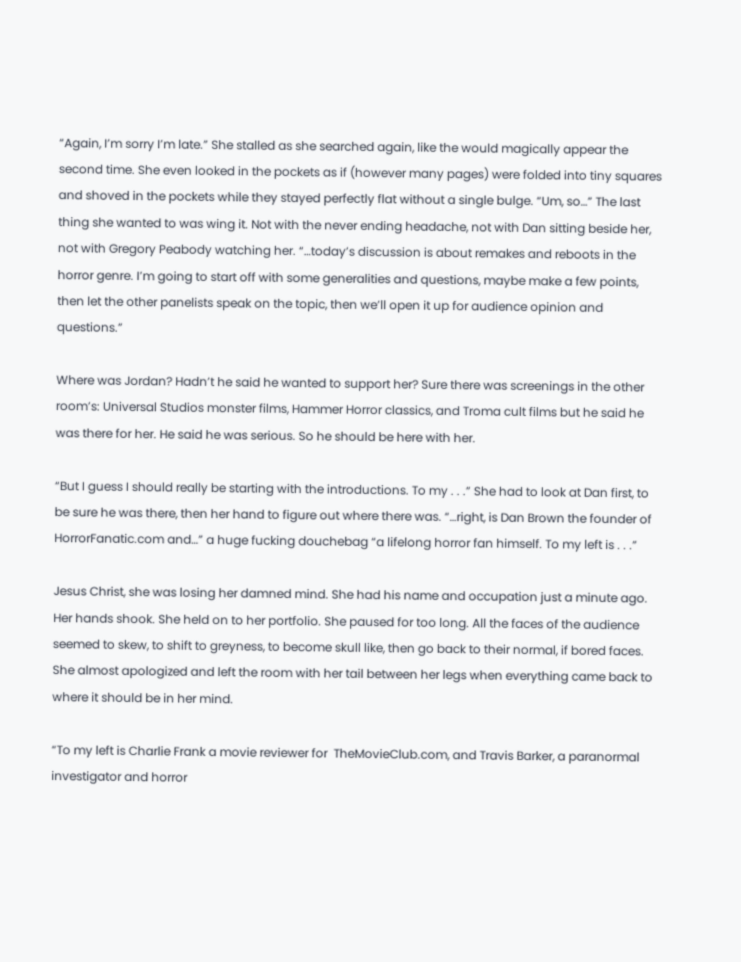“Again, I’m sorry I’m late.” She stalled as she searched again, like the would magically appear the second time. She even looked in the pockets as if (however many pages) were folded into tiny squares and shoved in the pockets while they stayed perfectly flat without a single bulge. “Um, so…” The last thing she wanted to was wing it. Not with the never ending headache, not with Dan sitting beside her, not with Gregory Peabody watching her. “…today’s discussion is about remakes and reboots in the horror genre. I’m going to start off with some generalities and questions, maybe make a few points, then let the other panelists speak on the topic, then we’ll open it up for audience opinion and questions.”

Where was Jordan? Hadn’t he said he wanted to support her? Sure there was screenings in the other room’s: Universal Studios monster films, Hammer Horror classics, and Troma cult films but he said he was there for her. He said he was serious. So he should be here with her.

“But I guess I should really be starting with the introductions. To my . . .” She had to look at Dan first, to be sure he was there, then her hand to figure out where there was. “…right, is Dan Brown the founder of HorrorFanatic.com and…” a huge fucking douchebag “a lifelong horror fan himself. To my left is . . .”

Jesus Christ, she was losing her damned mind. She had his name and occupation just a minute ago. Her hands shook. She held on to her portfolio. She paused for too long. All the faces of the audience seemed to skew, to shift to greyness, to become skull like, then go back to their normal, if bored faces. She almost apologized and left the room with her tail between her legs when everything came back to where it should be in her mind.

“To my left is Charlie Frank a movie reviewer for  TheMovieClub.com, and Travis Barker, a paranormal investigator and horror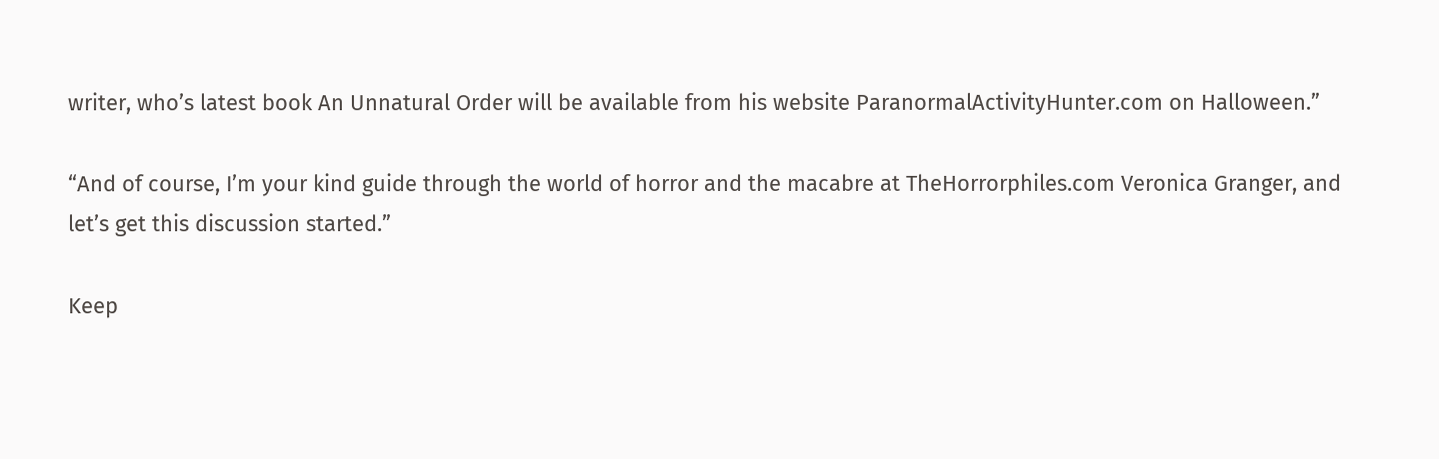writer, who’s latest book An Unnatural Order will be available from his website ParanormalActivityHunter.com on Halloween.”

“And of course, I’m your kind guide through the world of horror and the macabre at TheHorrorphiles.com Veronica Granger, and let’s get this discussion started.”

Keep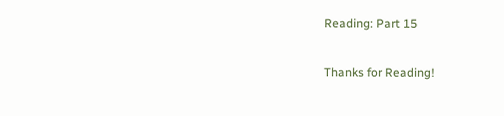Reading: Part 15

Thanks for Reading!